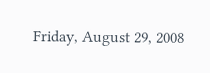Friday, August 29, 2008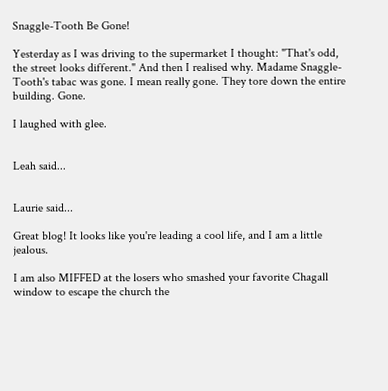Snaggle-Tooth Be Gone!

Yesterday as I was driving to the supermarket I thought: "That's odd, the street looks different." And then I realised why. Madame Snaggle-Tooth's tabac was gone. I mean really gone. They tore down the entire building. Gone.

I laughed with glee.


Leah said...


Laurie said...

Great blog! It looks like you're leading a cool life, and I am a little jealous.

I am also MIFFED at the losers who smashed your favorite Chagall window to escape the church the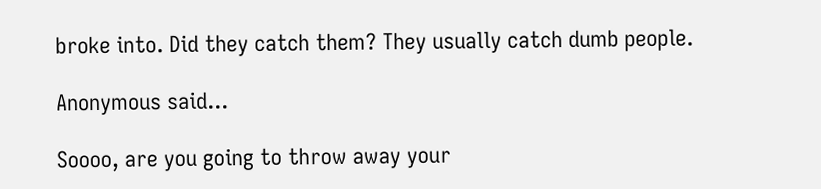broke into. Did they catch them? They usually catch dumb people.

Anonymous said...

Soooo, are you going to throw away your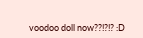voodoo doll now??!?!? :D